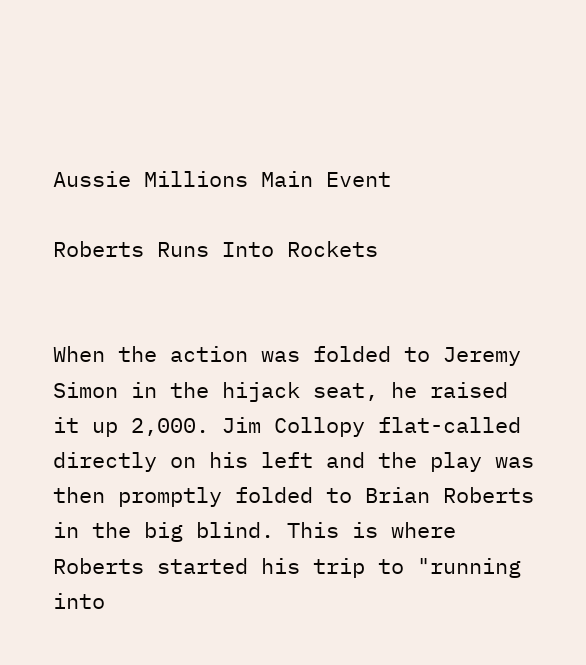Aussie Millions Main Event

Roberts Runs Into Rockets


When the action was folded to Jeremy Simon in the hijack seat, he raised it up 2,000. Jim Collopy flat-called directly on his left and the play was then promptly folded to Brian Roberts in the big blind. This is where Roberts started his trip to "running into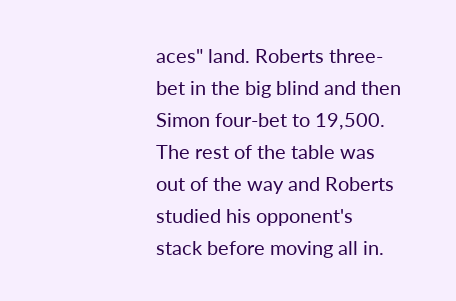aces" land. Roberts three-bet in the big blind and then Simon four-bet to 19,500. The rest of the table was out of the way and Roberts studied his opponent's stack before moving all in.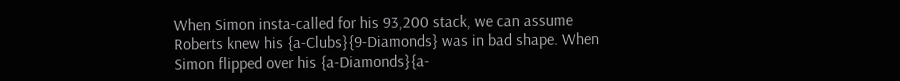When Simon insta-called for his 93,200 stack, we can assume Roberts knew his {a-Clubs}{9-Diamonds} was in bad shape. When Simon flipped over his {a-Diamonds}{a-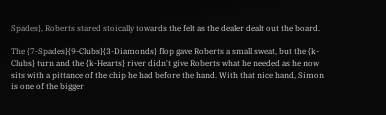Spades}, Roberts stared stoically towards the felt as the dealer dealt out the board.

The {7-Spades}{9-Clubs}{3-Diamonds} flop gave Roberts a small sweat, but the {k-Clubs} turn and the {k-Hearts} river didn't give Roberts what he needed as he now sits with a pittance of the chip he had before the hand. With that nice hand, Simon is one of the bigger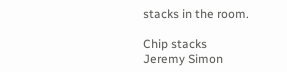stacks in the room.

Chip stacks
Jeremy Simon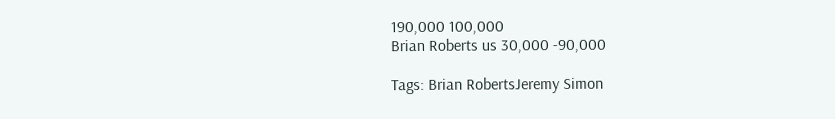190,000 100,000
Brian Roberts us 30,000 -90,000

Tags: Brian RobertsJeremy Simon